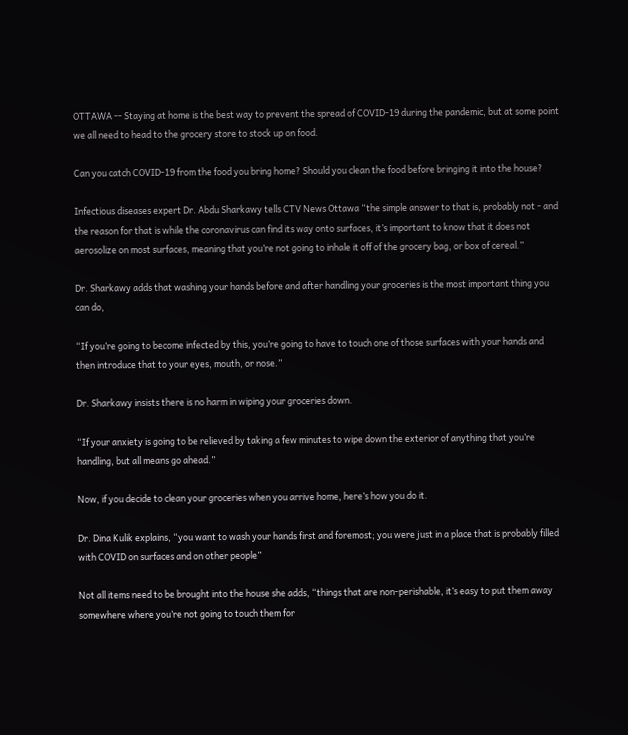OTTAWA -- Staying at home is the best way to prevent the spread of COVID-19 during the pandemic, but at some point we all need to head to the grocery store to stock up on food.

Can you catch COVID-19 from the food you bring home? Should you clean the food before bringing it into the house?

Infectious diseases expert Dr. Abdu Sharkawy tells CTV News Ottawa “the simple answer to that is, probably not - and the reason for that is while the coronavirus can find its way onto surfaces, it’s important to know that it does not aerosolize on most surfaces, meaning that you’re not going to inhale it off of the grocery bag, or box of cereal.”

Dr. Sharkawy adds that washing your hands before and after handling your groceries is the most important thing you can do,

“If you’re going to become infected by this, you’re going to have to touch one of those surfaces with your hands and then introduce that to your eyes, mouth, or nose.”

Dr. Sharkawy insists there is no harm in wiping your groceries down.

“If your anxiety is going to be relieved by taking a few minutes to wipe down the exterior of anything that you’re handling, but all means go ahead.”

Now, if you decide to clean your groceries when you arrive home, here’s how you do it.

Dr. Dina Kulik explains, “you want to wash your hands first and foremost; you were just in a place that is probably filled with COVID on surfaces and on other people”

Not all items need to be brought into the house she adds, “things that are non-perishable, it’s easy to put them away somewhere where you’re not going to touch them for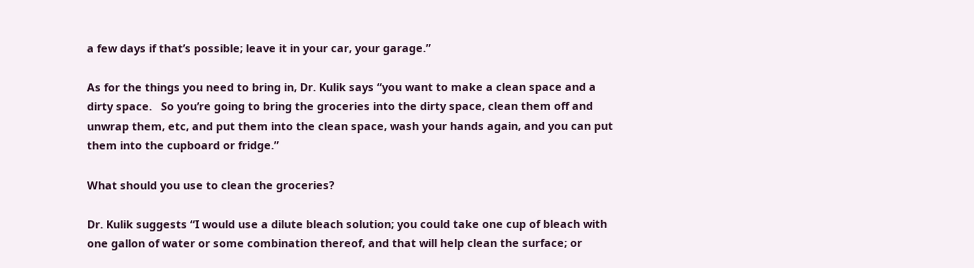a few days if that’s possible; leave it in your car, your garage.”

As for the things you need to bring in, Dr. Kulik says “you want to make a clean space and a dirty space.   So you’re going to bring the groceries into the dirty space, clean them off and unwrap them, etc, and put them into the clean space, wash your hands again, and you can put them into the cupboard or fridge.”

What should you use to clean the groceries?

Dr. Kulik suggests “I would use a dilute bleach solution; you could take one cup of bleach with one gallon of water or some combination thereof, and that will help clean the surface; or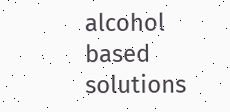alcohol based solutions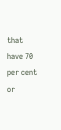that have 70 per cent or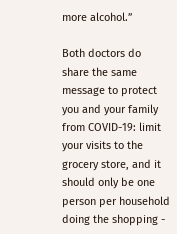more alcohol.”

Both doctors do share the same message to protect you and your family from COVID-19: limit your visits to the grocery store, and it should only be one person per household doing the shopping -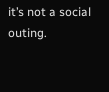it’s not a social outing.